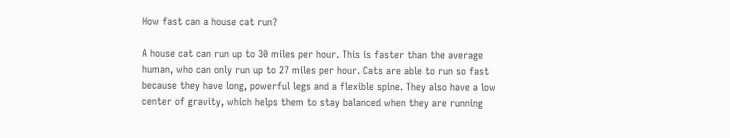How fast can a house cat run?

A house cat can run up to 30 miles per hour. This is faster than the average human, who can only run up to 27 miles per hour. Cats are able to run so fast because they have long, powerful legs and a flexible spine. They also have a low center of gravity, which helps them to stay balanced when they are running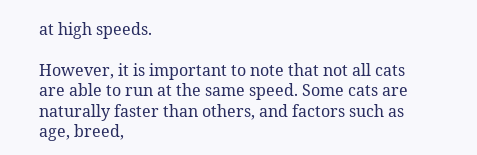at high speeds.

However, it is important to note that not all cats are able to run at the same speed. Some cats are naturally faster than others, and factors such as age, breed,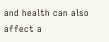and health can also affect a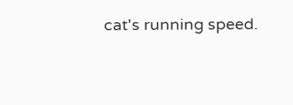cat's running speed.